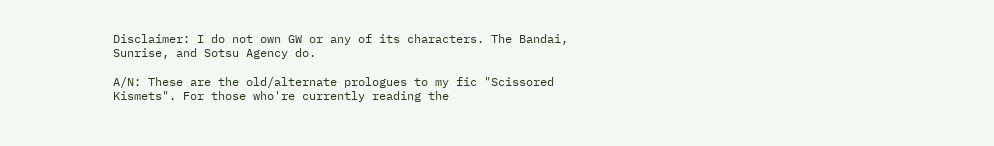Disclaimer: I do not own GW or any of its characters. The Bandai, Sunrise, and Sotsu Agency do.

A/N: These are the old/alternate prologues to my fic "Scissored Kismets". For those who're currently reading the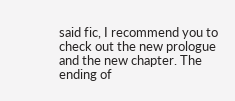said fic, I recommend you to check out the new prologue and the new chapter. The ending of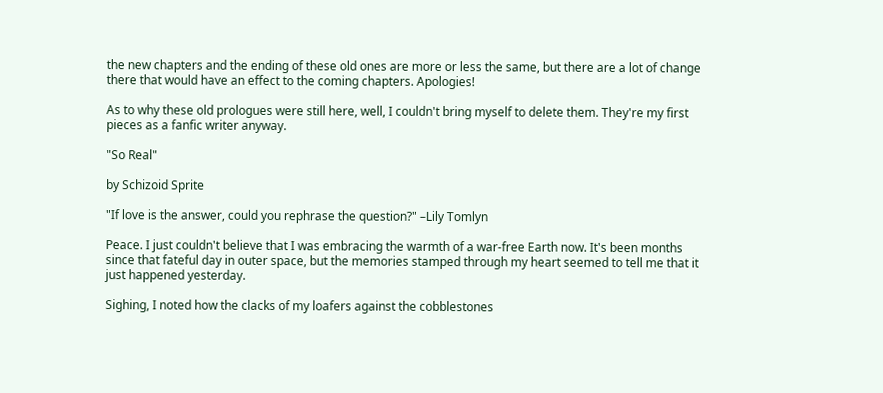the new chapters and the ending of these old ones are more or less the same, but there are a lot of change there that would have an effect to the coming chapters. Apologies!

As to why these old prologues were still here, well, I couldn't bring myself to delete them. They're my first pieces as a fanfic writer anyway.

"So Real"

by Schizoid Sprite

"If love is the answer, could you rephrase the question?" –Lily Tomlyn

Peace. I just couldn't believe that I was embracing the warmth of a war-free Earth now. It's been months since that fateful day in outer space, but the memories stamped through my heart seemed to tell me that it just happened yesterday.

Sighing, I noted how the clacks of my loafers against the cobblestones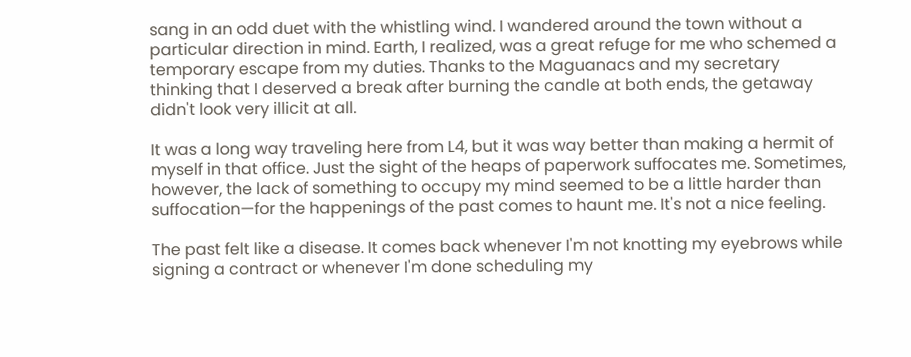sang in an odd duet with the whistling wind. I wandered around the town without a particular direction in mind. Earth, I realized, was a great refuge for me who schemed a temporary escape from my duties. Thanks to the Maguanacs and my secretary thinking that I deserved a break after burning the candle at both ends, the getaway didn't look very illicit at all.

It was a long way traveling here from L4, but it was way better than making a hermit of myself in that office. Just the sight of the heaps of paperwork suffocates me. Sometimes, however, the lack of something to occupy my mind seemed to be a little harder than suffocation—for the happenings of the past comes to haunt me. It's not a nice feeling.

The past felt like a disease. It comes back whenever I'm not knotting my eyebrows while signing a contract or whenever I'm done scheduling my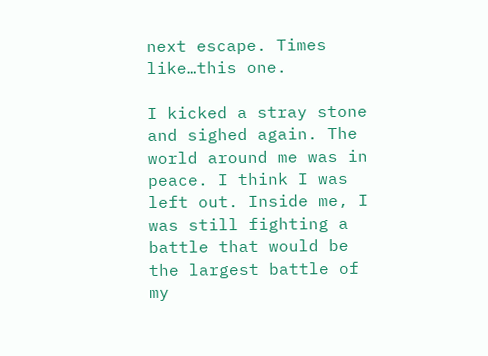next escape. Times like…this one.

I kicked a stray stone and sighed again. The world around me was in peace. I think I was left out. Inside me, I was still fighting a battle that would be the largest battle of my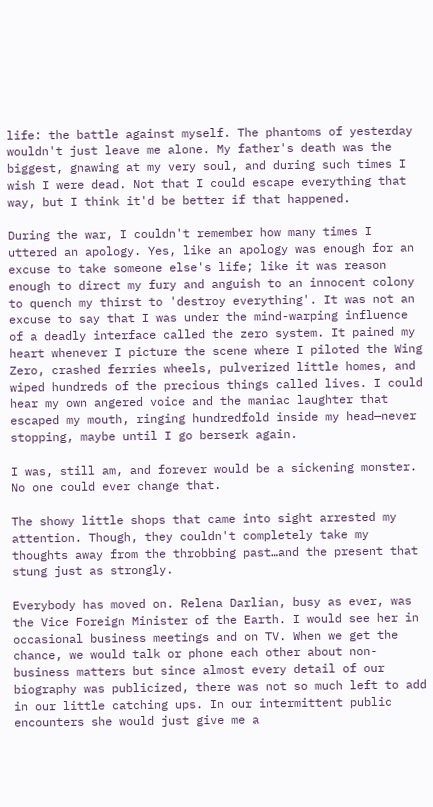life: the battle against myself. The phantoms of yesterday wouldn't just leave me alone. My father's death was the biggest, gnawing at my very soul, and during such times I wish I were dead. Not that I could escape everything that way, but I think it'd be better if that happened.

During the war, I couldn't remember how many times I uttered an apology. Yes, like an apology was enough for an excuse to take someone else's life; like it was reason enough to direct my fury and anguish to an innocent colony to quench my thirst to 'destroy everything'. It was not an excuse to say that I was under the mind-warping influence of a deadly interface called the zero system. It pained my heart whenever I picture the scene where I piloted the Wing Zero, crashed ferries wheels, pulverized little homes, and wiped hundreds of the precious things called lives. I could hear my own angered voice and the maniac laughter that escaped my mouth, ringing hundredfold inside my head—never stopping, maybe until I go berserk again.

I was, still am, and forever would be a sickening monster. No one could ever change that.

The showy little shops that came into sight arrested my attention. Though, they couldn't completely take my thoughts away from the throbbing past…and the present that stung just as strongly.

Everybody has moved on. Relena Darlian, busy as ever, was the Vice Foreign Minister of the Earth. I would see her in occasional business meetings and on TV. When we get the chance, we would talk or phone each other about non-business matters but since almost every detail of our biography was publicized, there was not so much left to add in our little catching ups. In our intermittent public encounters she would just give me a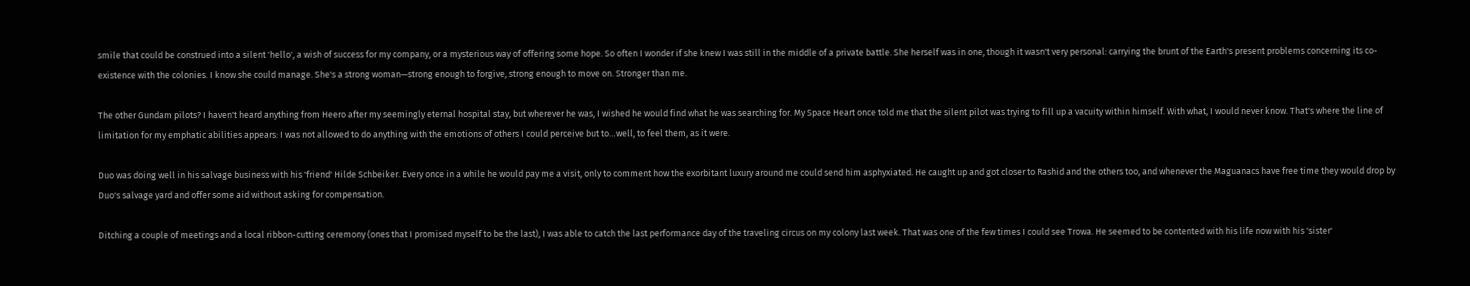smile that could be construed into a silent 'hello', a wish of success for my company, or a mysterious way of offering some hope. So often I wonder if she knew I was still in the middle of a private battle. She herself was in one, though it wasn't very personal: carrying the brunt of the Earth's present problems concerning its co-existence with the colonies. I know she could manage. She's a strong woman—strong enough to forgive, strong enough to move on. Stronger than me.

The other Gundam pilots? I haven't heard anything from Heero after my seemingly eternal hospital stay, but wherever he was, I wished he would find what he was searching for. My Space Heart once told me that the silent pilot was trying to fill up a vacuity within himself. With what, I would never know. That's where the line of limitation for my emphatic abilities appears: I was not allowed to do anything with the emotions of others I could perceive but to…well, to feel them, as it were.

Duo was doing well in his salvage business with his 'friend' Hilde Schbeiker. Every once in a while he would pay me a visit, only to comment how the exorbitant luxury around me could send him asphyxiated. He caught up and got closer to Rashid and the others too, and whenever the Maguanacs have free time they would drop by Duo's salvage yard and offer some aid without asking for compensation.

Ditching a couple of meetings and a local ribbon-cutting ceremony (ones that I promised myself to be the last), I was able to catch the last performance day of the traveling circus on my colony last week. That was one of the few times I could see Trowa. He seemed to be contented with his life now with his 'sister'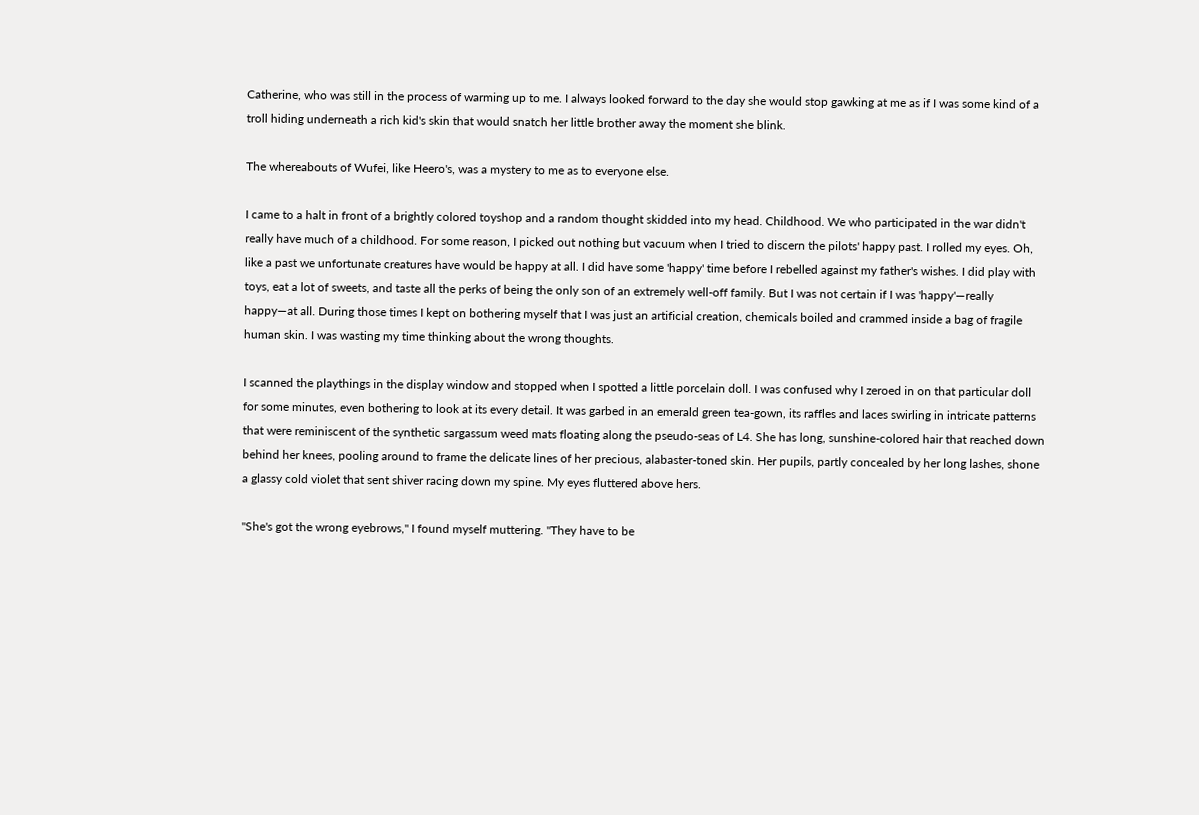Catherine, who was still in the process of warming up to me. I always looked forward to the day she would stop gawking at me as if I was some kind of a troll hiding underneath a rich kid's skin that would snatch her little brother away the moment she blink.

The whereabouts of Wufei, like Heero's, was a mystery to me as to everyone else.

I came to a halt in front of a brightly colored toyshop and a random thought skidded into my head. Childhood. We who participated in the war didn't really have much of a childhood. For some reason, I picked out nothing but vacuum when I tried to discern the pilots' happy past. I rolled my eyes. Oh, like a past we unfortunate creatures have would be happy at all. I did have some 'happy' time before I rebelled against my father's wishes. I did play with toys, eat a lot of sweets, and taste all the perks of being the only son of an extremely well-off family. But I was not certain if I was 'happy'—really happy—at all. During those times I kept on bothering myself that I was just an artificial creation, chemicals boiled and crammed inside a bag of fragile human skin. I was wasting my time thinking about the wrong thoughts.

I scanned the playthings in the display window and stopped when I spotted a little porcelain doll. I was confused why I zeroed in on that particular doll for some minutes, even bothering to look at its every detail. It was garbed in an emerald green tea-gown, its raffles and laces swirling in intricate patterns that were reminiscent of the synthetic sargassum weed mats floating along the pseudo-seas of L4. She has long, sunshine-colored hair that reached down behind her knees, pooling around to frame the delicate lines of her precious, alabaster-toned skin. Her pupils, partly concealed by her long lashes, shone a glassy cold violet that sent shiver racing down my spine. My eyes fluttered above hers.

"She's got the wrong eyebrows," I found myself muttering. "They have to be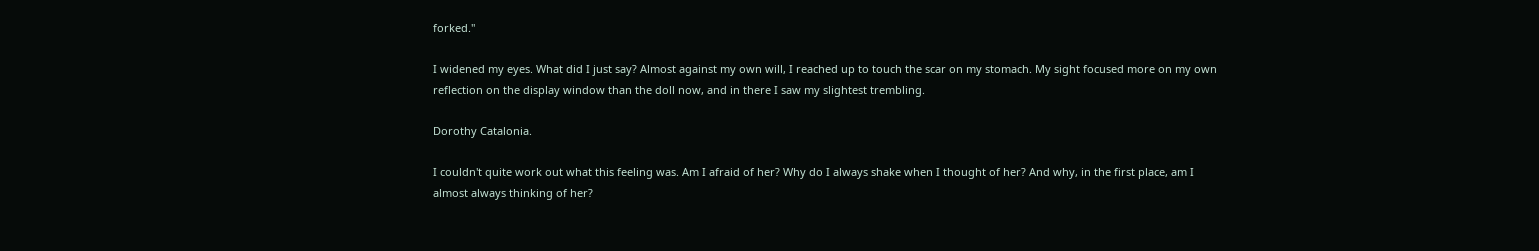forked."

I widened my eyes. What did I just say? Almost against my own will, I reached up to touch the scar on my stomach. My sight focused more on my own reflection on the display window than the doll now, and in there I saw my slightest trembling.

Dorothy Catalonia.

I couldn't quite work out what this feeling was. Am I afraid of her? Why do I always shake when I thought of her? And why, in the first place, am I almost always thinking of her?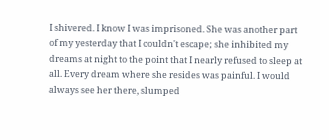I shivered. I know I was imprisoned. She was another part of my yesterday that I couldn't escape; she inhibited my dreams at night to the point that I nearly refused to sleep at all. Every dream where she resides was painful. I would always see her there, slumped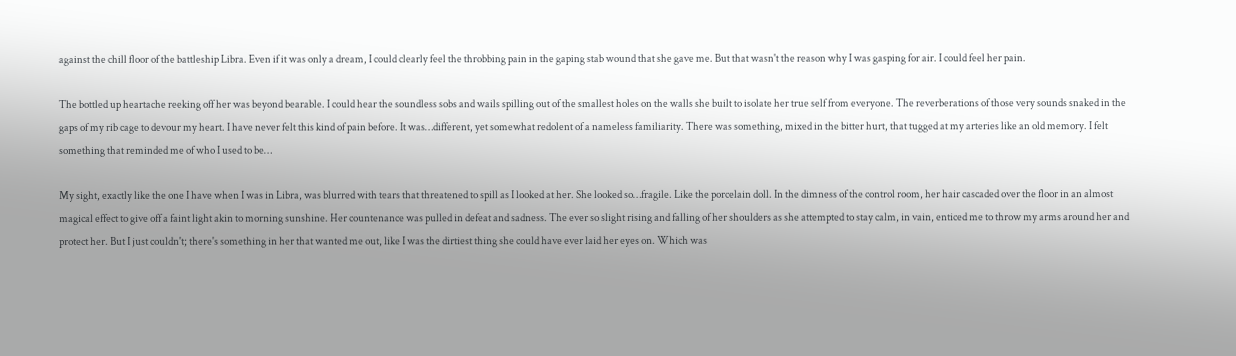against the chill floor of the battleship Libra. Even if it was only a dream, I could clearly feel the throbbing pain in the gaping stab wound that she gave me. But that wasn't the reason why I was gasping for air. I could feel her pain.

The bottled up heartache reeking off her was beyond bearable. I could hear the soundless sobs and wails spilling out of the smallest holes on the walls she built to isolate her true self from everyone. The reverberations of those very sounds snaked in the gaps of my rib cage to devour my heart. I have never felt this kind of pain before. It was…different, yet somewhat redolent of a nameless familiarity. There was something, mixed in the bitter hurt, that tugged at my arteries like an old memory. I felt something that reminded me of who I used to be…

My sight, exactly like the one I have when I was in Libra, was blurred with tears that threatened to spill as I looked at her. She looked so…fragile. Like the porcelain doll. In the dimness of the control room, her hair cascaded over the floor in an almost magical effect to give off a faint light akin to morning sunshine. Her countenance was pulled in defeat and sadness. The ever so slight rising and falling of her shoulders as she attempted to stay calm, in vain, enticed me to throw my arms around her and protect her. But I just couldn't; there's something in her that wanted me out, like I was the dirtiest thing she could have ever laid her eyes on. Which was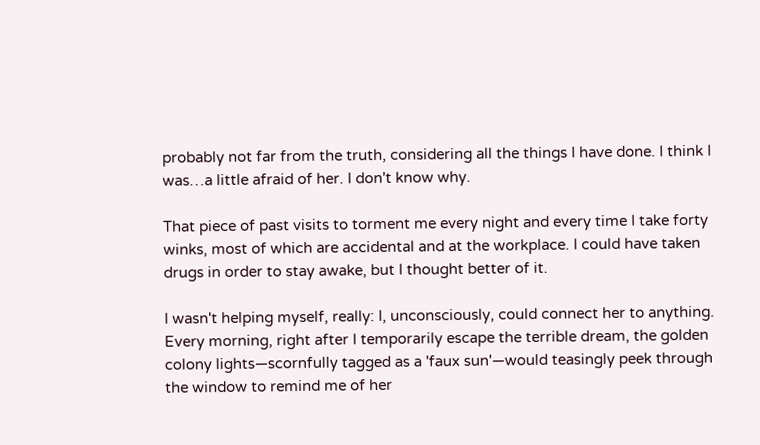probably not far from the truth, considering all the things I have done. I think I was…a little afraid of her. I don't know why.

That piece of past visits to torment me every night and every time I take forty winks, most of which are accidental and at the workplace. I could have taken drugs in order to stay awake, but I thought better of it.

I wasn't helping myself, really: I, unconsciously, could connect her to anything. Every morning, right after I temporarily escape the terrible dream, the golden colony lights—scornfully tagged as a 'faux sun'—would teasingly peek through the window to remind me of her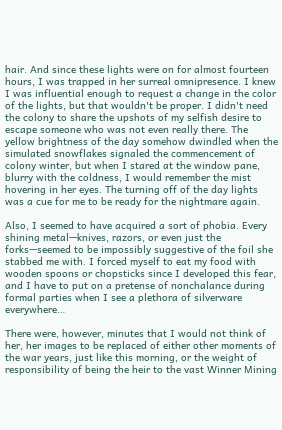hair. And since these lights were on for almost fourteen hours, I was trapped in her surreal omnipresence. I knew I was influential enough to request a change in the color of the lights, but that wouldn't be proper. I didn't need the colony to share the upshots of my selfish desire to escape someone who was not even really there. The yellow brightness of the day somehow dwindled when the simulated snowflakes signaled the commencement of colony winter, but when I stared at the window pane, blurry with the coldness, I would remember the mist hovering in her eyes. The turning off of the day lights was a cue for me to be ready for the nightmare again.

Also, I seemed to have acquired a sort of phobia. Every shining metal—knives, razors, or even just the forks—seemed to be impossibly suggestive of the foil she stabbed me with. I forced myself to eat my food with wooden spoons or chopsticks since I developed this fear, and I have to put on a pretense of nonchalance during formal parties when I see a plethora of silverware everywhere…

There were, however, minutes that I would not think of her, her images to be replaced of either other moments of the war years, just like this morning, or the weight of responsibility of being the heir to the vast Winner Mining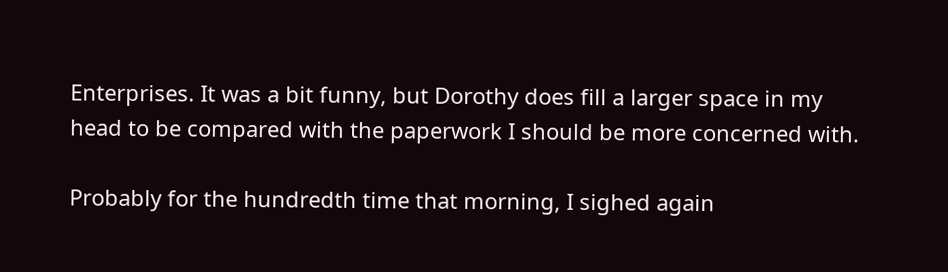Enterprises. It was a bit funny, but Dorothy does fill a larger space in my head to be compared with the paperwork I should be more concerned with.

Probably for the hundredth time that morning, I sighed again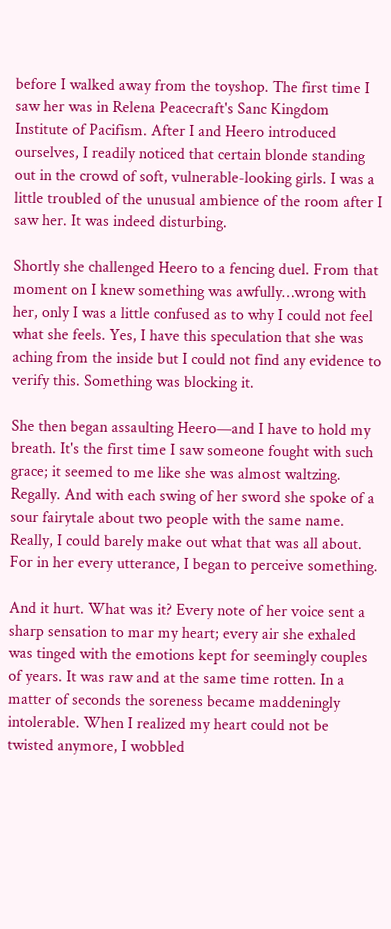before I walked away from the toyshop. The first time I saw her was in Relena Peacecraft's Sanc Kingdom Institute of Pacifism. After I and Heero introduced ourselves, I readily noticed that certain blonde standing out in the crowd of soft, vulnerable-looking girls. I was a little troubled of the unusual ambience of the room after I saw her. It was indeed disturbing.

Shortly she challenged Heero to a fencing duel. From that moment on I knew something was awfully…wrong with her, only I was a little confused as to why I could not feel what she feels. Yes, I have this speculation that she was aching from the inside but I could not find any evidence to verify this. Something was blocking it.

She then began assaulting Heero—and I have to hold my breath. It's the first time I saw someone fought with such grace; it seemed to me like she was almost waltzing. Regally. And with each swing of her sword she spoke of a sour fairytale about two people with the same name. Really, I could barely make out what that was all about. For in her every utterance, I began to perceive something.

And it hurt. What was it? Every note of her voice sent a sharp sensation to mar my heart; every air she exhaled was tinged with the emotions kept for seemingly couples of years. It was raw and at the same time rotten. In a matter of seconds the soreness became maddeningly intolerable. When I realized my heart could not be twisted anymore, I wobbled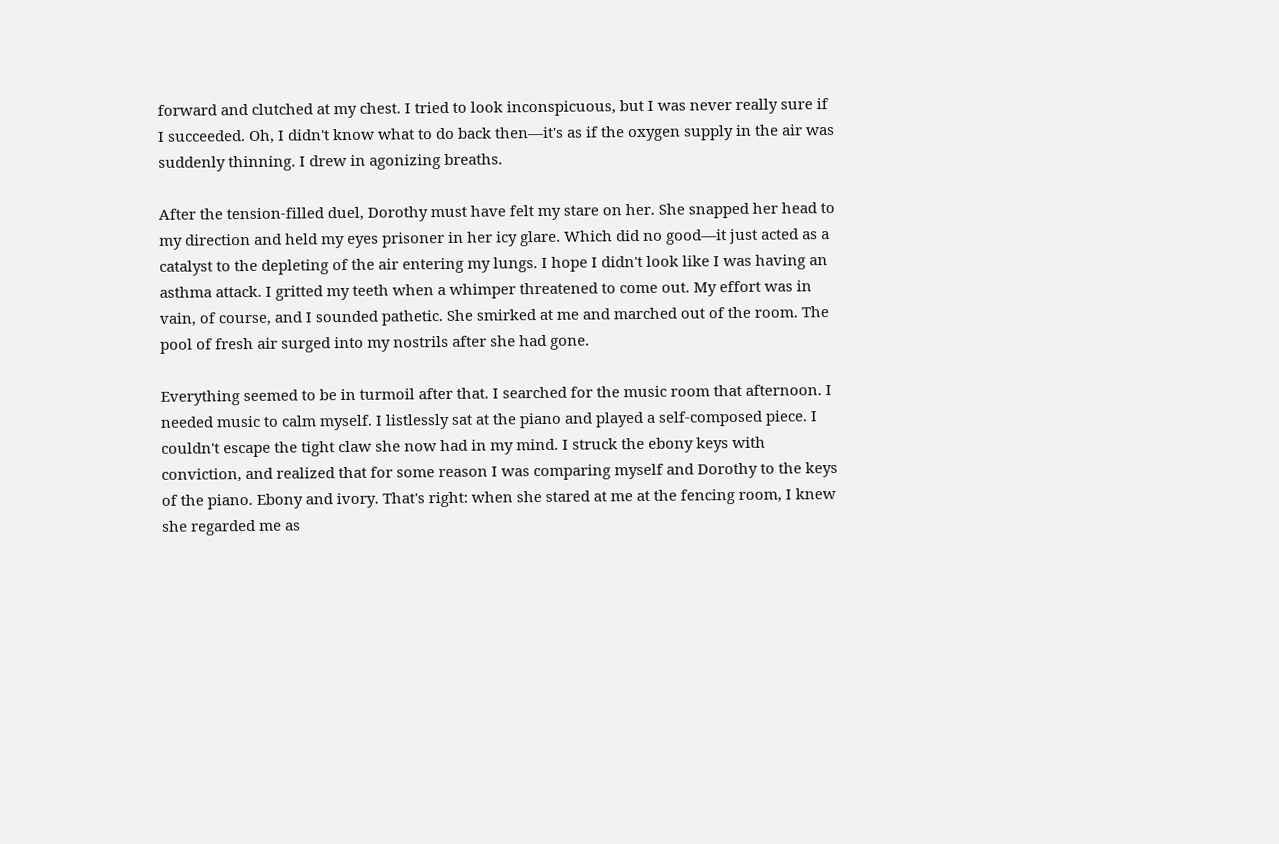forward and clutched at my chest. I tried to look inconspicuous, but I was never really sure if I succeeded. Oh, I didn't know what to do back then—it's as if the oxygen supply in the air was suddenly thinning. I drew in agonizing breaths.

After the tension-filled duel, Dorothy must have felt my stare on her. She snapped her head to my direction and held my eyes prisoner in her icy glare. Which did no good—it just acted as a catalyst to the depleting of the air entering my lungs. I hope I didn't look like I was having an asthma attack. I gritted my teeth when a whimper threatened to come out. My effort was in vain, of course, and I sounded pathetic. She smirked at me and marched out of the room. The pool of fresh air surged into my nostrils after she had gone.

Everything seemed to be in turmoil after that. I searched for the music room that afternoon. I needed music to calm myself. I listlessly sat at the piano and played a self-composed piece. I couldn't escape the tight claw she now had in my mind. I struck the ebony keys with conviction, and realized that for some reason I was comparing myself and Dorothy to the keys of the piano. Ebony and ivory. That's right: when she stared at me at the fencing room, I knew she regarded me as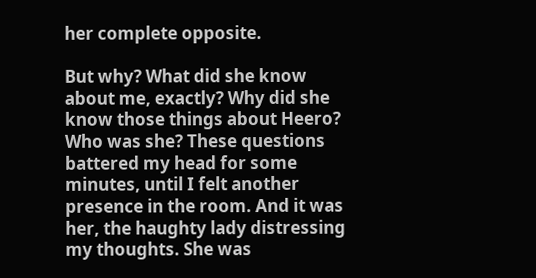her complete opposite.

But why? What did she know about me, exactly? Why did she know those things about Heero? Who was she? These questions battered my head for some minutes, until I felt another presence in the room. And it was her, the haughty lady distressing my thoughts. She was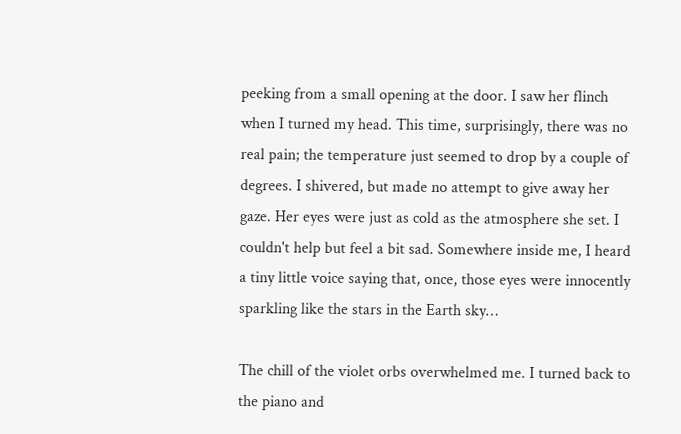peeking from a small opening at the door. I saw her flinch when I turned my head. This time, surprisingly, there was no real pain; the temperature just seemed to drop by a couple of degrees. I shivered, but made no attempt to give away her gaze. Her eyes were just as cold as the atmosphere she set. I couldn't help but feel a bit sad. Somewhere inside me, I heard a tiny little voice saying that, once, those eyes were innocently sparkling like the stars in the Earth sky…

The chill of the violet orbs overwhelmed me. I turned back to the piano and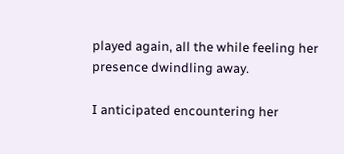played again, all the while feeling her presence dwindling away.

I anticipated encountering her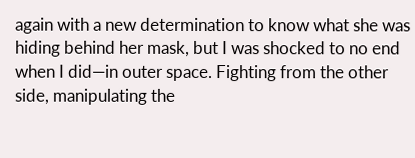again with a new determination to know what she was hiding behind her mask, but I was shocked to no end when I did—in outer space. Fighting from the other side, manipulating the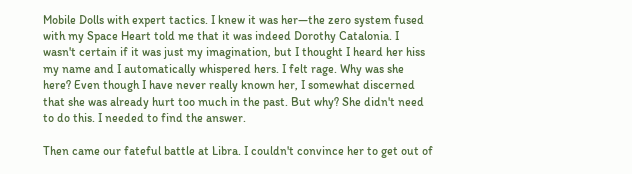Mobile Dolls with expert tactics. I knew it was her—the zero system fused with my Space Heart told me that it was indeed Dorothy Catalonia. I wasn't certain if it was just my imagination, but I thought I heard her hiss my name and I automatically whispered hers. I felt rage. Why was she here? Even though I have never really known her, I somewhat discerned that she was already hurt too much in the past. But why? She didn't need to do this. I needed to find the answer.

Then came our fateful battle at Libra. I couldn't convince her to get out of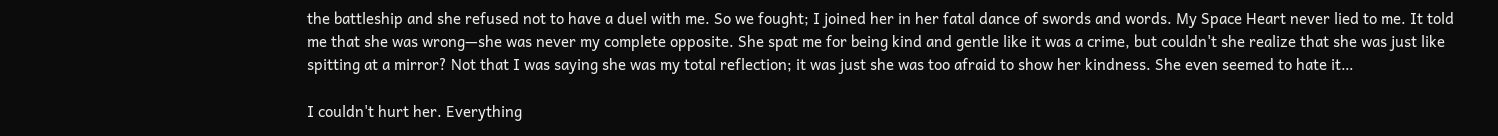the battleship and she refused not to have a duel with me. So we fought; I joined her in her fatal dance of swords and words. My Space Heart never lied to me. It told me that she was wrong—she was never my complete opposite. She spat me for being kind and gentle like it was a crime, but couldn't she realize that she was just like spitting at a mirror? Not that I was saying she was my total reflection; it was just she was too afraid to show her kindness. She even seemed to hate it…

I couldn't hurt her. Everything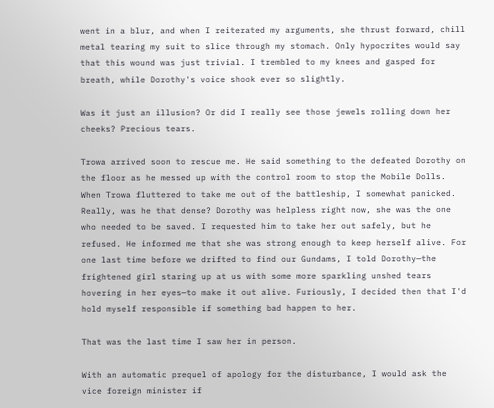went in a blur, and when I reiterated my arguments, she thrust forward, chill metal tearing my suit to slice through my stomach. Only hypocrites would say that this wound was just trivial. I trembled to my knees and gasped for breath, while Dorothy's voice shook ever so slightly.

Was it just an illusion? Or did I really see those jewels rolling down her cheeks? Precious tears.

Trowa arrived soon to rescue me. He said something to the defeated Dorothy on the floor as he messed up with the control room to stop the Mobile Dolls. When Trowa fluttered to take me out of the battleship, I somewhat panicked. Really, was he that dense? Dorothy was helpless right now, she was the one who needed to be saved. I requested him to take her out safely, but he refused. He informed me that she was strong enough to keep herself alive. For one last time before we drifted to find our Gundams, I told Dorothy—the frightened girl staring up at us with some more sparkling unshed tears hovering in her eyes—to make it out alive. Furiously, I decided then that I'd hold myself responsible if something bad happen to her.

That was the last time I saw her in person.

With an automatic prequel of apology for the disturbance, I would ask the vice foreign minister if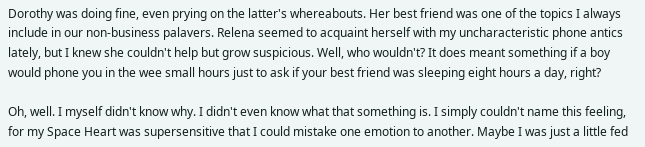Dorothy was doing fine, even prying on the latter's whereabouts. Her best friend was one of the topics I always include in our non-business palavers. Relena seemed to acquaint herself with my uncharacteristic phone antics lately, but I knew she couldn't help but grow suspicious. Well, who wouldn't? It does meant something if a boy would phone you in the wee small hours just to ask if your best friend was sleeping eight hours a day, right?

Oh, well. I myself didn't know why. I didn't even know what that something is. I simply couldn't name this feeling, for my Space Heart was supersensitive that I could mistake one emotion to another. Maybe I was just a little fed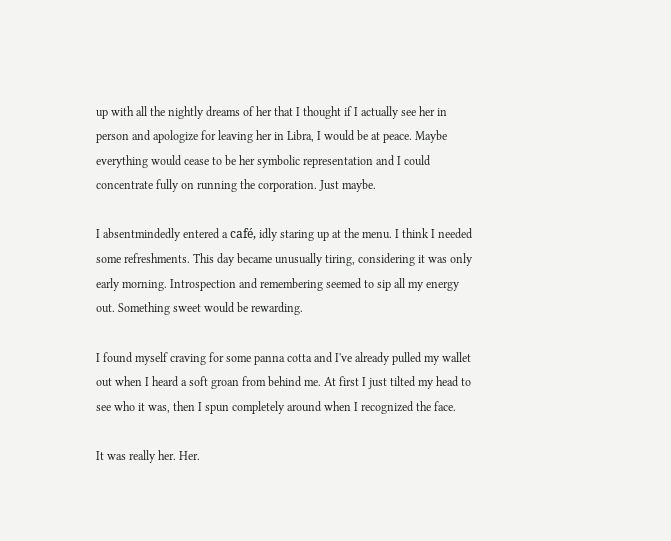up with all the nightly dreams of her that I thought if I actually see her in person and apologize for leaving her in Libra, I would be at peace. Maybe everything would cease to be her symbolic representation and I could concentrate fully on running the corporation. Just maybe.

I absentmindedly entered a café, idly staring up at the menu. I think I needed some refreshments. This day became unusually tiring, considering it was only early morning. Introspection and remembering seemed to sip all my energy out. Something sweet would be rewarding.

I found myself craving for some panna cotta and I've already pulled my wallet out when I heard a soft groan from behind me. At first I just tilted my head to see who it was, then I spun completely around when I recognized the face.

It was really her. Her.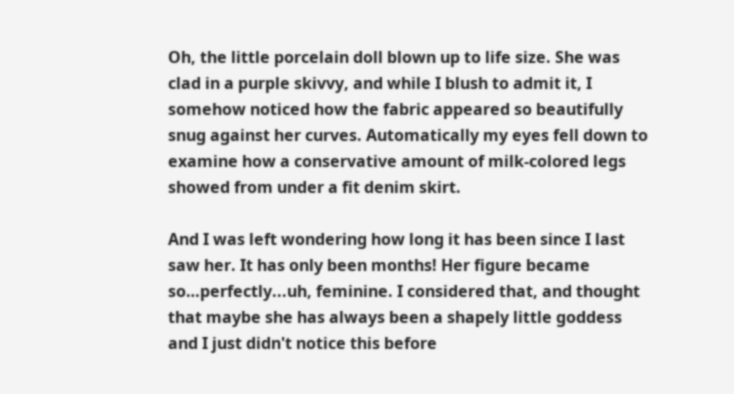Oh, the little porcelain doll blown up to life size. She was clad in a purple skivvy, and while I blush to admit it, I somehow noticed how the fabric appeared so beautifully snug against her curves. Automatically my eyes fell down to examine how a conservative amount of milk-colored legs showed from under a fit denim skirt.

And I was left wondering how long it has been since I last saw her. It has only been months! Her figure became so…perfectly...uh, feminine. I considered that, and thought that maybe she has always been a shapely little goddess and I just didn't notice this before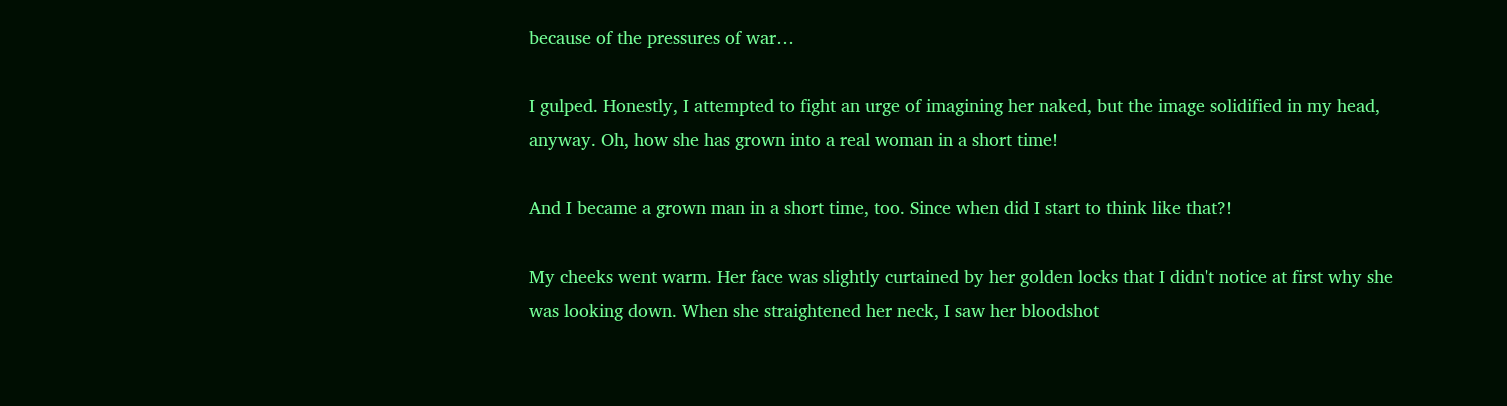because of the pressures of war…

I gulped. Honestly, I attempted to fight an urge of imagining her naked, but the image solidified in my head, anyway. Oh, how she has grown into a real woman in a short time!

And I became a grown man in a short time, too. Since when did I start to think like that?!

My cheeks went warm. Her face was slightly curtained by her golden locks that I didn't notice at first why she was looking down. When she straightened her neck, I saw her bloodshot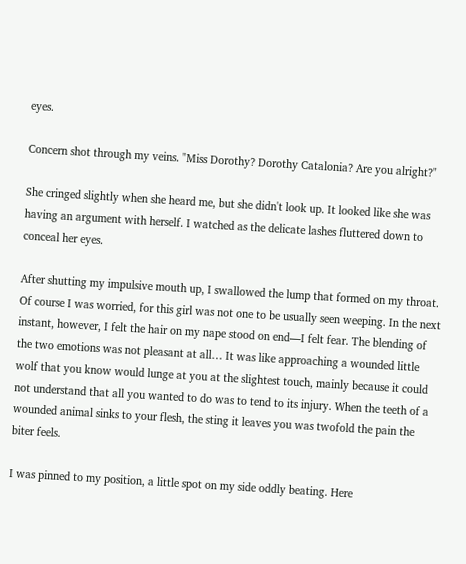eyes.

Concern shot through my veins. "Miss Dorothy? Dorothy Catalonia? Are you alright?"

She cringed slightly when she heard me, but she didn't look up. It looked like she was having an argument with herself. I watched as the delicate lashes fluttered down to conceal her eyes.

After shutting my impulsive mouth up, I swallowed the lump that formed on my throat. Of course I was worried, for this girl was not one to be usually seen weeping. In the next instant, however, I felt the hair on my nape stood on end—I felt fear. The blending of the two emotions was not pleasant at all… It was like approaching a wounded little wolf that you know would lunge at you at the slightest touch, mainly because it could not understand that all you wanted to do was to tend to its injury. When the teeth of a wounded animal sinks to your flesh, the sting it leaves you was twofold the pain the biter feels.

I was pinned to my position, a little spot on my side oddly beating. Here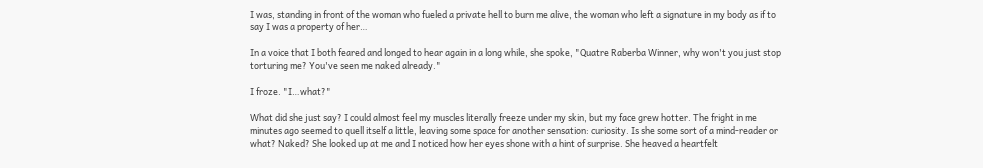I was, standing in front of the woman who fueled a private hell to burn me alive, the woman who left a signature in my body as if to say I was a property of her…

In a voice that I both feared and longed to hear again in a long while, she spoke, "Quatre Raberba Winner, why won't you just stop torturing me? You've seen me naked already."

I froze. "I…what?"

What did she just say? I could almost feel my muscles literally freeze under my skin, but my face grew hotter. The fright in me minutes ago seemed to quell itself a little, leaving some space for another sensation: curiosity. Is she some sort of a mind-reader or what? Naked? She looked up at me and I noticed how her eyes shone with a hint of surprise. She heaved a heartfelt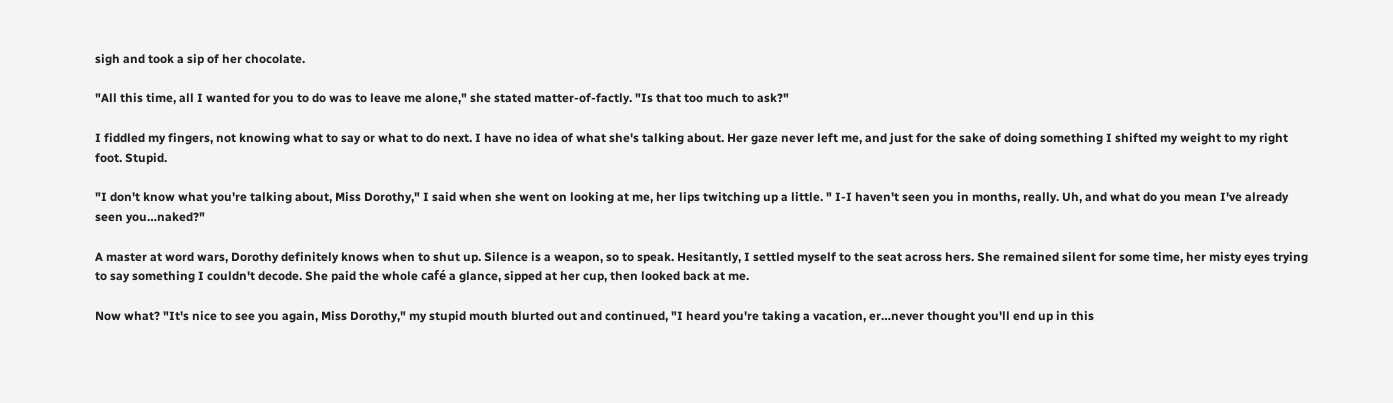sigh and took a sip of her chocolate.

"All this time, all I wanted for you to do was to leave me alone," she stated matter-of-factly. "Is that too much to ask?"

I fiddled my fingers, not knowing what to say or what to do next. I have no idea of what she's talking about. Her gaze never left me, and just for the sake of doing something I shifted my weight to my right foot. Stupid.

"I don't know what you're talking about, Miss Dorothy," I said when she went on looking at me, her lips twitching up a little. " I-I haven't seen you in months, really. Uh, and what do you mean I've already seen you…naked?"

A master at word wars, Dorothy definitely knows when to shut up. Silence is a weapon, so to speak. Hesitantly, I settled myself to the seat across hers. She remained silent for some time, her misty eyes trying to say something I couldn't decode. She paid the whole café a glance, sipped at her cup, then looked back at me.

Now what? "It's nice to see you again, Miss Dorothy," my stupid mouth blurted out and continued, "I heard you're taking a vacation, er…never thought you'll end up in this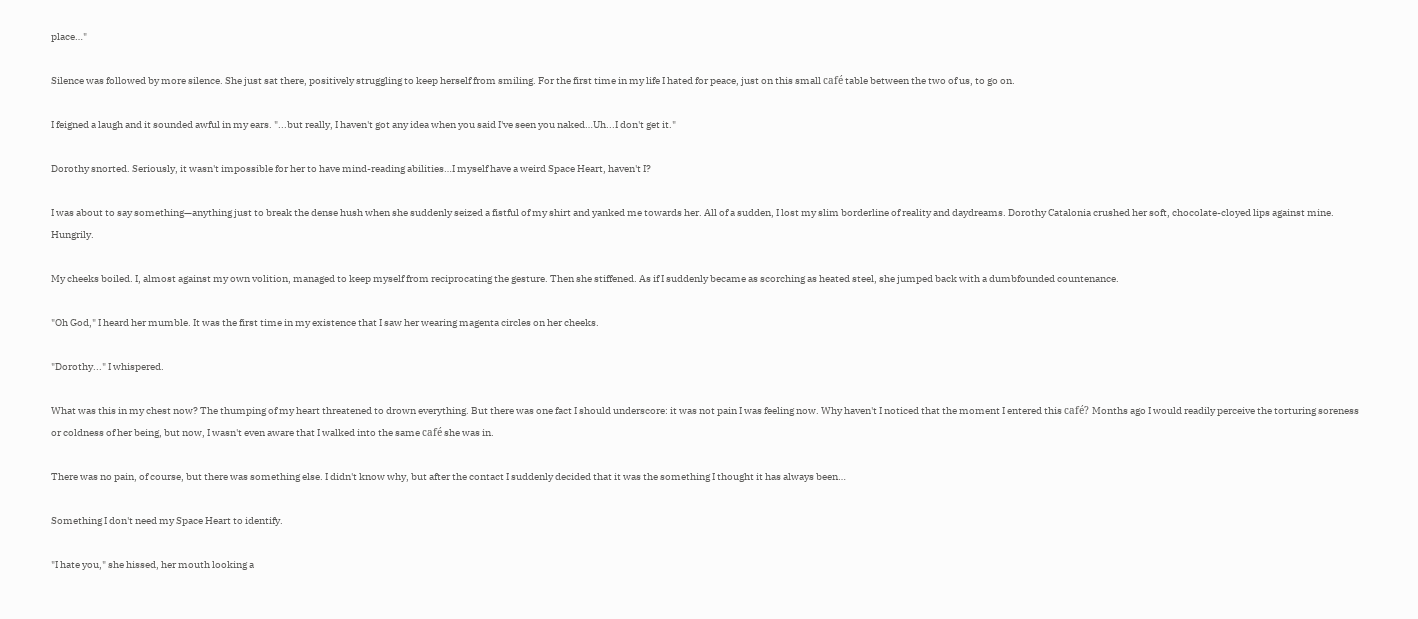place…"

Silence was followed by more silence. She just sat there, positively struggling to keep herself from smiling. For the first time in my life I hated for peace, just on this small café table between the two of us, to go on.

I feigned a laugh and it sounded awful in my ears. "...but really, I haven't got any idea when you said I've seen you naked…Uh...I don't get it."

Dorothy snorted. Seriously, it wasn't impossible for her to have mind-reading abilities…I myself have a weird Space Heart, haven't I?

I was about to say something—anything just to break the dense hush when she suddenly seized a fistful of my shirt and yanked me towards her. All of a sudden, I lost my slim borderline of reality and daydreams. Dorothy Catalonia crushed her soft, chocolate-cloyed lips against mine. Hungrily.

My cheeks boiled. I, almost against my own volition, managed to keep myself from reciprocating the gesture. Then she stiffened. As if I suddenly became as scorching as heated steel, she jumped back with a dumbfounded countenance.

"Oh God," I heard her mumble. It was the first time in my existence that I saw her wearing magenta circles on her cheeks.

"Dorothy..." I whispered.

What was this in my chest now? The thumping of my heart threatened to drown everything. But there was one fact I should underscore: it was not pain I was feeling now. Why haven't I noticed that the moment I entered this café? Months ago I would readily perceive the torturing soreness or coldness of her being, but now, I wasn't even aware that I walked into the same café she was in.

There was no pain, of course, but there was something else. I didn't know why, but after the contact I suddenly decided that it was the something I thought it has always been…

Something I don't need my Space Heart to identify.

"I hate you," she hissed, her mouth looking a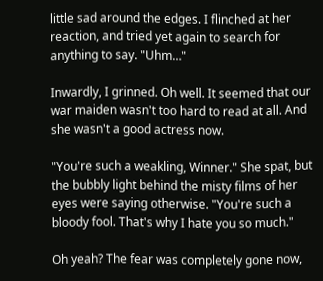little sad around the edges. I flinched at her reaction, and tried yet again to search for anything to say. "Uhm…"

Inwardly, I grinned. Oh well. It seemed that our war maiden wasn't too hard to read at all. And she wasn't a good actress now.

"You're such a weakling, Winner." She spat, but the bubbly light behind the misty films of her eyes were saying otherwise. "You're such a bloody fool. That's why I hate you so much."

Oh yeah? The fear was completely gone now,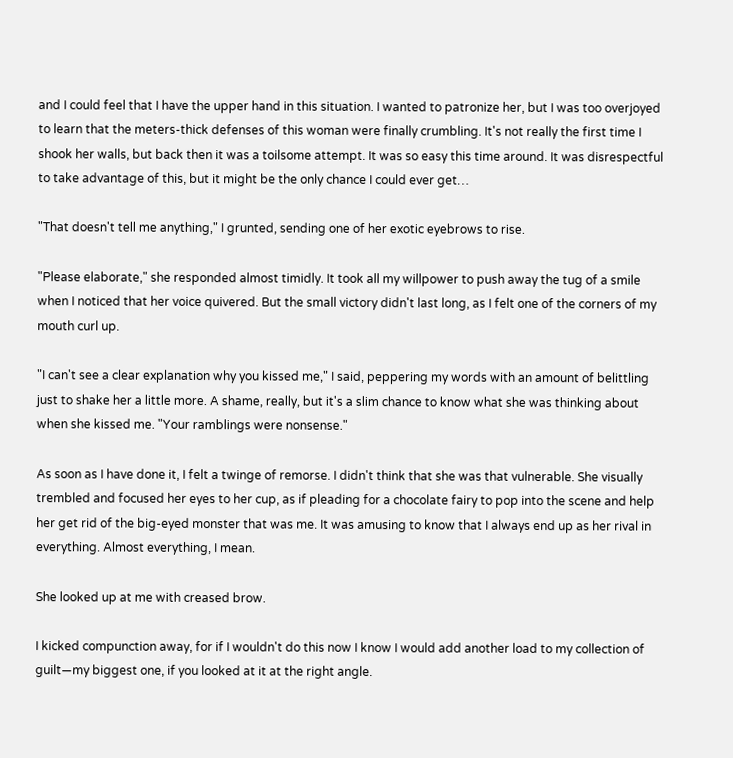and I could feel that I have the upper hand in this situation. I wanted to patronize her, but I was too overjoyed to learn that the meters-thick defenses of this woman were finally crumbling. It's not really the first time I shook her walls, but back then it was a toilsome attempt. It was so easy this time around. It was disrespectful to take advantage of this, but it might be the only chance I could ever get…

"That doesn't tell me anything," I grunted, sending one of her exotic eyebrows to rise.

"Please elaborate," she responded almost timidly. It took all my willpower to push away the tug of a smile when I noticed that her voice quivered. But the small victory didn't last long, as I felt one of the corners of my mouth curl up.

"I can't see a clear explanation why you kissed me," I said, peppering my words with an amount of belittling just to shake her a little more. A shame, really, but it's a slim chance to know what she was thinking about when she kissed me. "Your ramblings were nonsense."

As soon as I have done it, I felt a twinge of remorse. I didn't think that she was that vulnerable. She visually trembled and focused her eyes to her cup, as if pleading for a chocolate fairy to pop into the scene and help her get rid of the big-eyed monster that was me. It was amusing to know that I always end up as her rival in everything. Almost everything, I mean.

She looked up at me with creased brow.

I kicked compunction away, for if I wouldn't do this now I know I would add another load to my collection of guilt—my biggest one, if you looked at it at the right angle.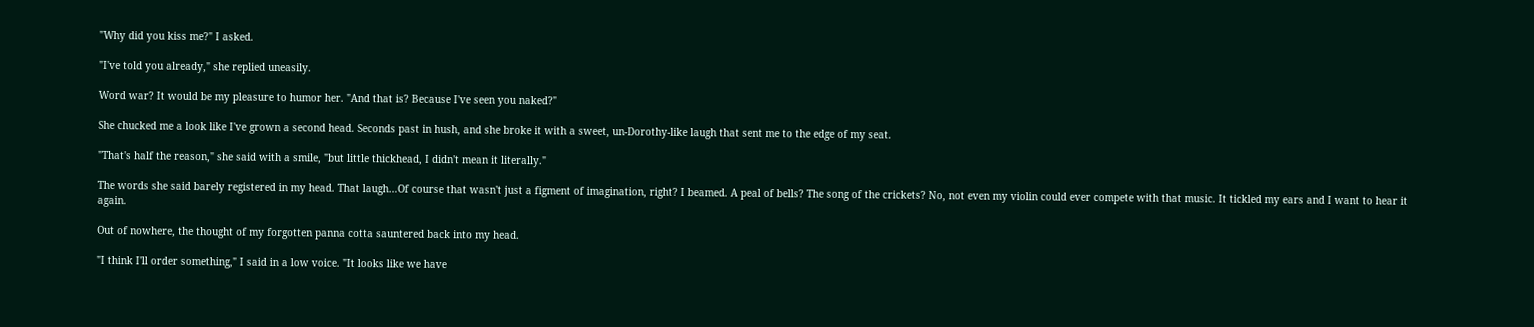"Why did you kiss me?" I asked.

"I've told you already," she replied uneasily.

Word war? It would be my pleasure to humor her. "And that is? Because I've seen you naked?"

She chucked me a look like I've grown a second head. Seconds past in hush, and she broke it with a sweet, un-Dorothy-like laugh that sent me to the edge of my seat.

"That's half the reason," she said with a smile, "but little thickhead, I didn't mean it literally."

The words she said barely registered in my head. That laugh…Of course that wasn't just a figment of imagination, right? I beamed. A peal of bells? The song of the crickets? No, not even my violin could ever compete with that music. It tickled my ears and I want to hear it again.

Out of nowhere, the thought of my forgotten panna cotta sauntered back into my head.

"I think I'll order something," I said in a low voice. "It looks like we have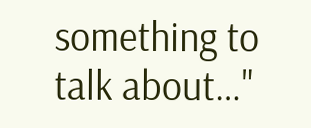something to talk about…"